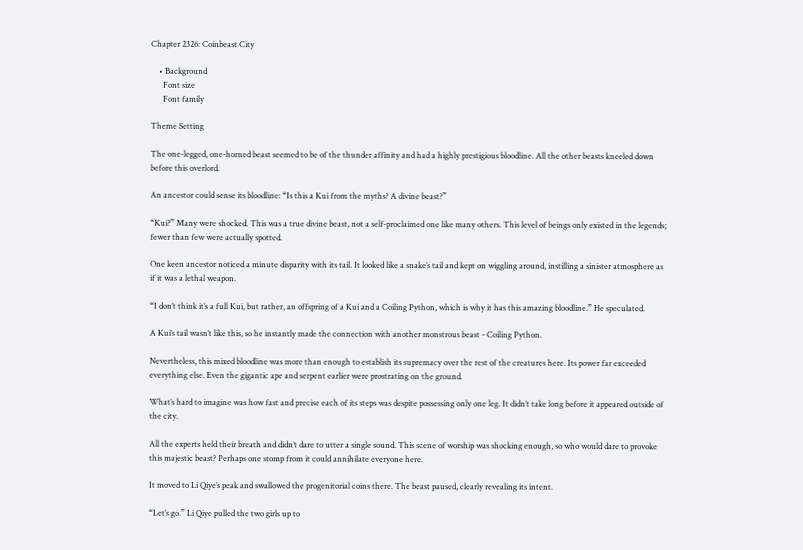Chapter 2326: Coinbeast City

    • Background
      Font size
      Font family

Theme Setting

The one-legged, one-horned beast seemed to be of the thunder affinity and had a highly prestigious bloodline. All the other beasts kneeled down before this overlord.

An ancestor could sense its bloodline: “Is this a Kui from the myths? A divine beast?”

“Kui?” Many were shocked. This was a true divine beast, not a self-proclaimed one like many others. This level of beings only existed in the legends; fewer than few were actually spotted.

One keen ancestor noticed a minute disparity with its tail. It looked like a snake’s tail and kept on wiggling around, instilling a sinister atmosphere as if it was a lethal weapon.

“I don’t think it’s a full Kui, but rather, an offspring of a Kui and a Coiling Python, which is why it has this amazing bloodline.” He speculated.

A Kui’s tail wasn’t like this, so he instantly made the connection with another monstrous beast - Coiling Python.

Nevertheless, this mixed bloodline was more than enough to establish its supremacy over the rest of the creatures here. Its power far exceeded everything else. Even the gigantic ape and serpent earlier were prostrating on the ground.

What’s hard to imagine was how fast and precise each of its steps was despite possessing only one leg. It didn’t take long before it appeared outside of the city.

All the experts held their breath and didn’t dare to utter a single sound. This scene of worship was shocking enough, so who would dare to provoke this majestic beast? Perhaps one stomp from it could annihilate everyone here.

It moved to Li Qiye’s peak and swallowed the progenitorial coins there. The beast paused, clearly revealing its intent.

“Let’s go.” Li Qiye pulled the two girls up to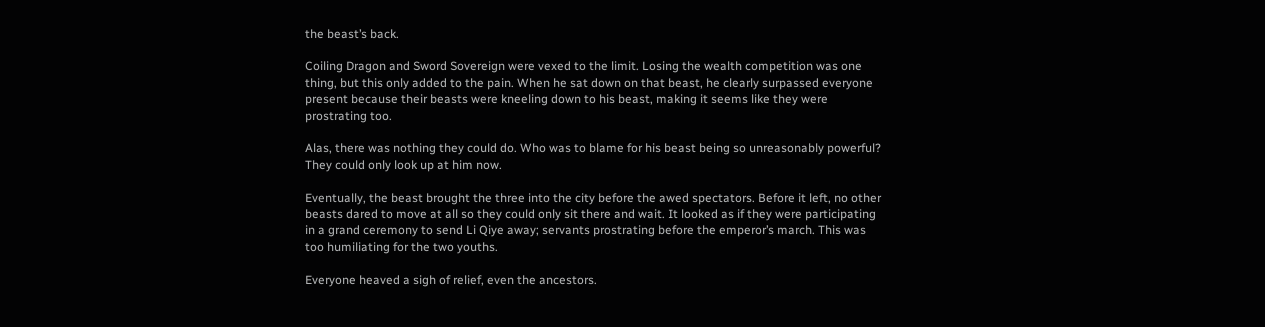the beast’s back.

Coiling Dragon and Sword Sovereign were vexed to the limit. Losing the wealth competition was one thing, but this only added to the pain. When he sat down on that beast, he clearly surpassed everyone present because their beasts were kneeling down to his beast, making it seems like they were prostrating too.

Alas, there was nothing they could do. Who was to blame for his beast being so unreasonably powerful? They could only look up at him now.

Eventually, the beast brought the three into the city before the awed spectators. Before it left, no other beasts dared to move at all so they could only sit there and wait. It looked as if they were participating in a grand ceremony to send Li Qiye away; servants prostrating before the emperor’s march. This was too humiliating for the two youths.

Everyone heaved a sigh of relief, even the ancestors.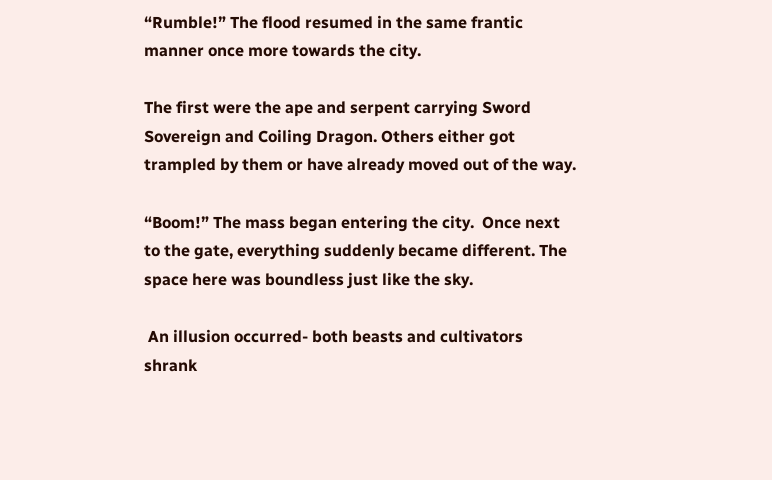“Rumble!” The flood resumed in the same frantic manner once more towards the city.

The first were the ape and serpent carrying Sword Sovereign and Coiling Dragon. Others either got trampled by them or have already moved out of the way.

“Boom!” The mass began entering the city.  Once next to the gate, everything suddenly became different. The space here was boundless just like the sky.

 An illusion occurred- both beasts and cultivators shrank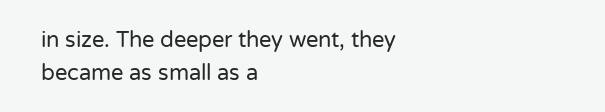in size. The deeper they went, they became as small as a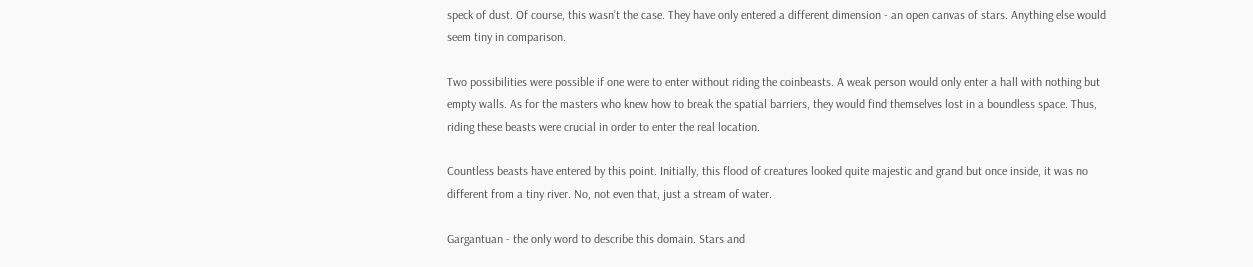speck of dust. Of course, this wasn’t the case. They have only entered a different dimension - an open canvas of stars. Anything else would seem tiny in comparison.

Two possibilities were possible if one were to enter without riding the coinbeasts. A weak person would only enter a hall with nothing but empty walls. As for the masters who knew how to break the spatial barriers, they would find themselves lost in a boundless space. Thus, riding these beasts were crucial in order to enter the real location.

Countless beasts have entered by this point. Initially, this flood of creatures looked quite majestic and grand but once inside, it was no different from a tiny river. No, not even that, just a stream of water.

Gargantuan - the only word to describe this domain. Stars and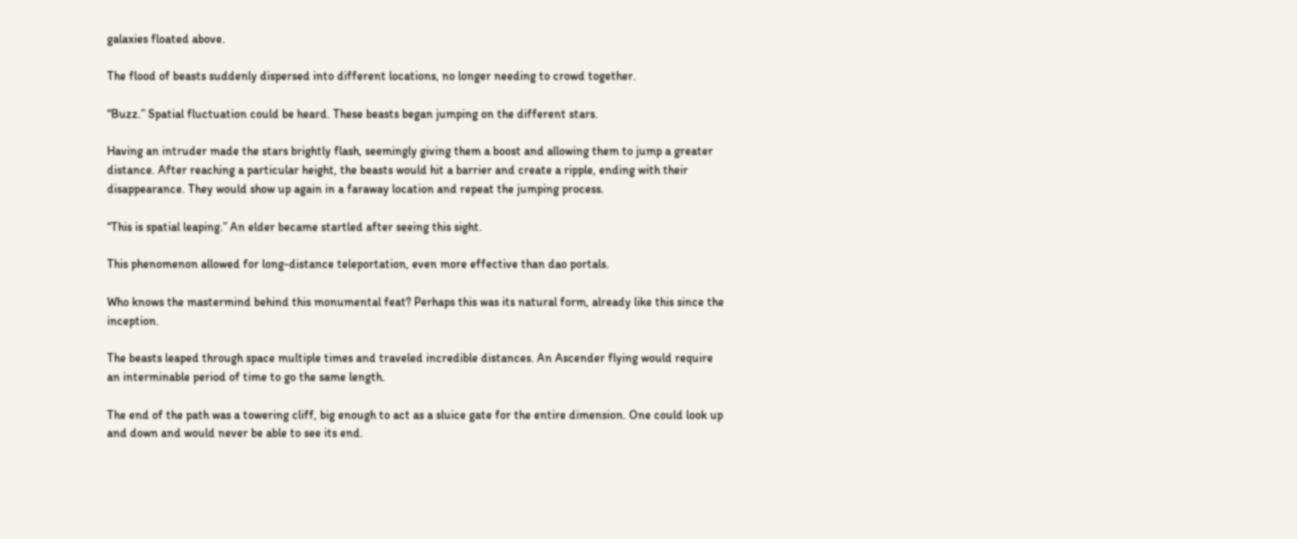galaxies floated above.

The flood of beasts suddenly dispersed into different locations, no longer needing to crowd together.

“Buzz.” Spatial fluctuation could be heard. These beasts began jumping on the different stars.

Having an intruder made the stars brightly flash, seemingly giving them a boost and allowing them to jump a greater distance. After reaching a particular height, the beasts would hit a barrier and create a ripple, ending with their disappearance. They would show up again in a faraway location and repeat the jumping process.

“This is spatial leaping.” An elder became startled after seeing this sight.

This phenomenon allowed for long-distance teleportation, even more effective than dao portals.

Who knows the mastermind behind this monumental feat? Perhaps this was its natural form, already like this since the inception.

The beasts leaped through space multiple times and traveled incredible distances. An Ascender flying would require an interminable period of time to go the same length.

The end of the path was a towering cliff, big enough to act as a sluice gate for the entire dimension. One could look up and down and would never be able to see its end.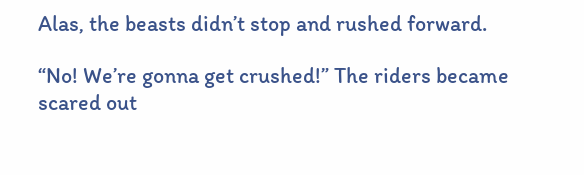Alas, the beasts didn’t stop and rushed forward.

“No! We’re gonna get crushed!” The riders became scared out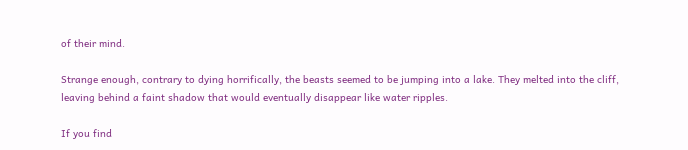of their mind.

Strange enough, contrary to dying horrifically, the beasts seemed to be jumping into a lake. They melted into the cliff, leaving behind a faint shadow that would eventually disappear like water ripples.

If you find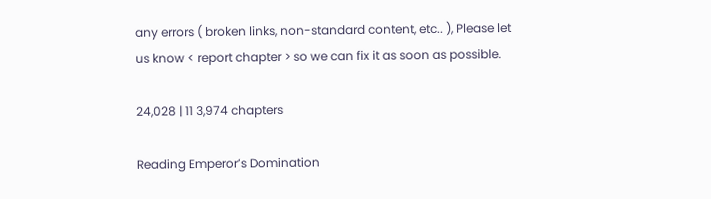any errors ( broken links, non-standard content, etc.. ), Please let us know < report chapter > so we can fix it as soon as possible.

24,028 | 11 3,974 chapters

Reading Emperor’s Domination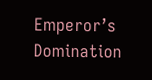Emperor’s Domination